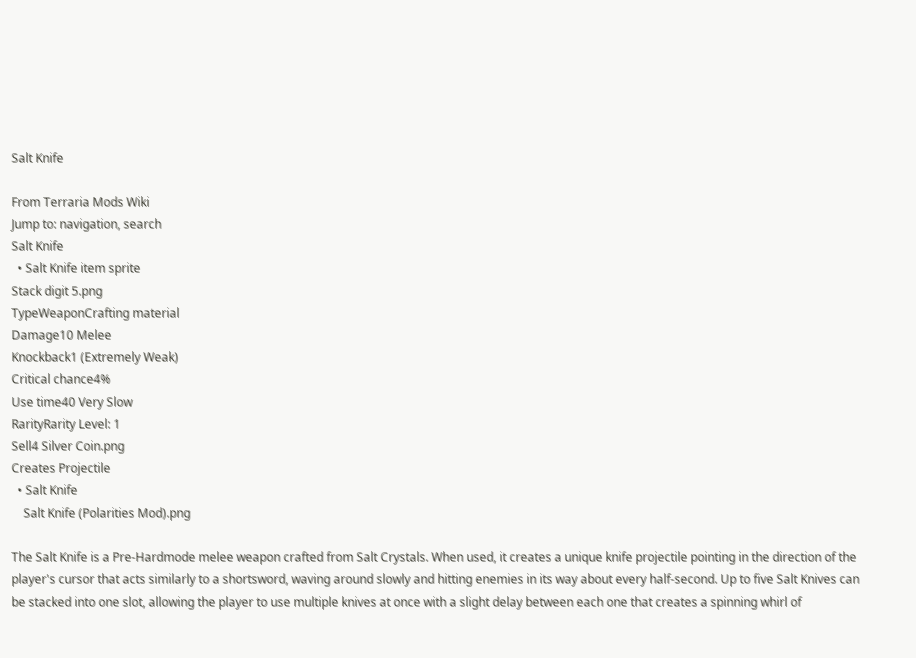Salt Knife

From Terraria Mods Wiki
Jump to: navigation, search
Salt Knife
  • Salt Knife item sprite
Stack digit 5.png
TypeWeaponCrafting material
Damage10 Melee
Knockback1 (Extremely Weak)
Critical chance4%
Use time40 Very Slow
RarityRarity Level: 1
Sell4 Silver Coin.png
Creates Projectile
  • Salt Knife
    Salt Knife (Polarities Mod).png

The Salt Knife is a Pre-Hardmode melee weapon crafted from Salt Crystals. When used, it creates a unique knife projectile pointing in the direction of the player's cursor that acts similarly to a shortsword, waving around slowly and hitting enemies in its way about every half-second. Up to five Salt Knives can be stacked into one slot, allowing the player to use multiple knives at once with a slight delay between each one that creates a spinning whirl of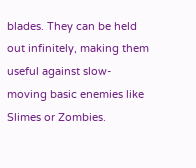blades. They can be held out infinitely, making them useful against slow-moving basic enemies like Slimes or Zombies.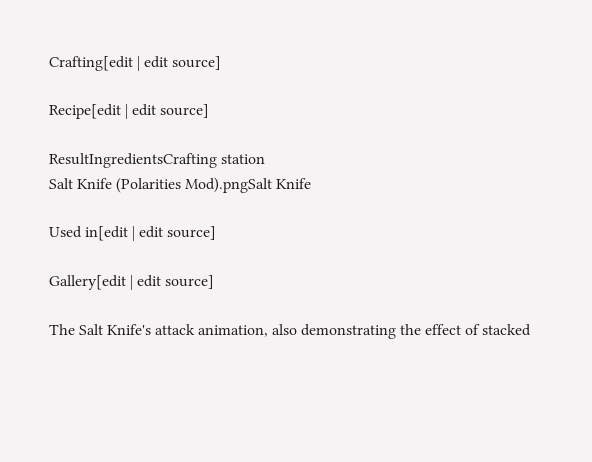Crafting[edit | edit source]

Recipe[edit | edit source]

ResultIngredientsCrafting station
Salt Knife (Polarities Mod).pngSalt Knife

Used in[edit | edit source]

Gallery[edit | edit source]

The Salt Knife's attack animation, also demonstrating the effect of stacked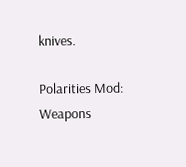knives.

Polarities Mod: Weapons